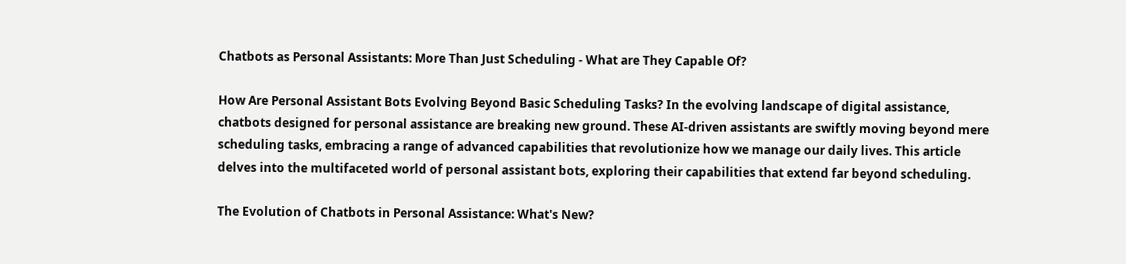Chatbots as Personal Assistants: More Than Just Scheduling - What are They Capable Of?

How Are Personal Assistant Bots Evolving Beyond Basic Scheduling Tasks? In the evolving landscape of digital assistance, chatbots designed for personal assistance are breaking new ground. These AI-driven assistants are swiftly moving beyond mere scheduling tasks, embracing a range of advanced capabilities that revolutionize how we manage our daily lives. This article delves into the multifaceted world of personal assistant bots, exploring their capabilities that extend far beyond scheduling.

The Evolution of Chatbots in Personal Assistance: What's New?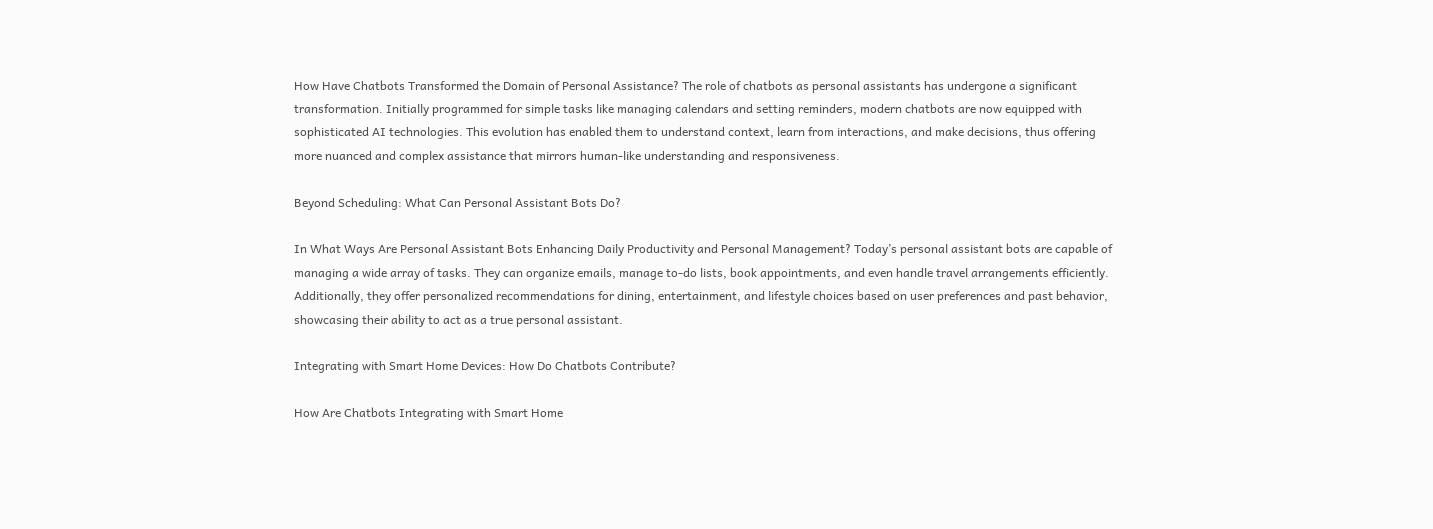How Have Chatbots Transformed the Domain of Personal Assistance? The role of chatbots as personal assistants has undergone a significant transformation. Initially programmed for simple tasks like managing calendars and setting reminders, modern chatbots are now equipped with sophisticated AI technologies. This evolution has enabled them to understand context, learn from interactions, and make decisions, thus offering more nuanced and complex assistance that mirrors human-like understanding and responsiveness.

Beyond Scheduling: What Can Personal Assistant Bots Do?

In What Ways Are Personal Assistant Bots Enhancing Daily Productivity and Personal Management? Today’s personal assistant bots are capable of managing a wide array of tasks. They can organize emails, manage to-do lists, book appointments, and even handle travel arrangements efficiently. Additionally, they offer personalized recommendations for dining, entertainment, and lifestyle choices based on user preferences and past behavior, showcasing their ability to act as a true personal assistant.

Integrating with Smart Home Devices: How Do Chatbots Contribute?

How Are Chatbots Integrating with Smart Home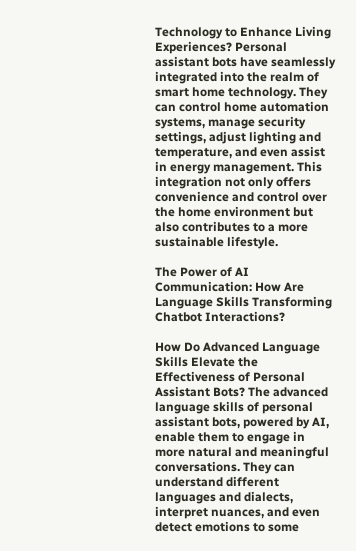Technology to Enhance Living Experiences? Personal assistant bots have seamlessly integrated into the realm of smart home technology. They can control home automation systems, manage security settings, adjust lighting and temperature, and even assist in energy management. This integration not only offers convenience and control over the home environment but also contributes to a more sustainable lifestyle.

The Power of AI Communication: How Are Language Skills Transforming Chatbot Interactions?

How Do Advanced Language Skills Elevate the Effectiveness of Personal Assistant Bots? The advanced language skills of personal assistant bots, powered by AI, enable them to engage in more natural and meaningful conversations. They can understand different languages and dialects, interpret nuances, and even detect emotions to some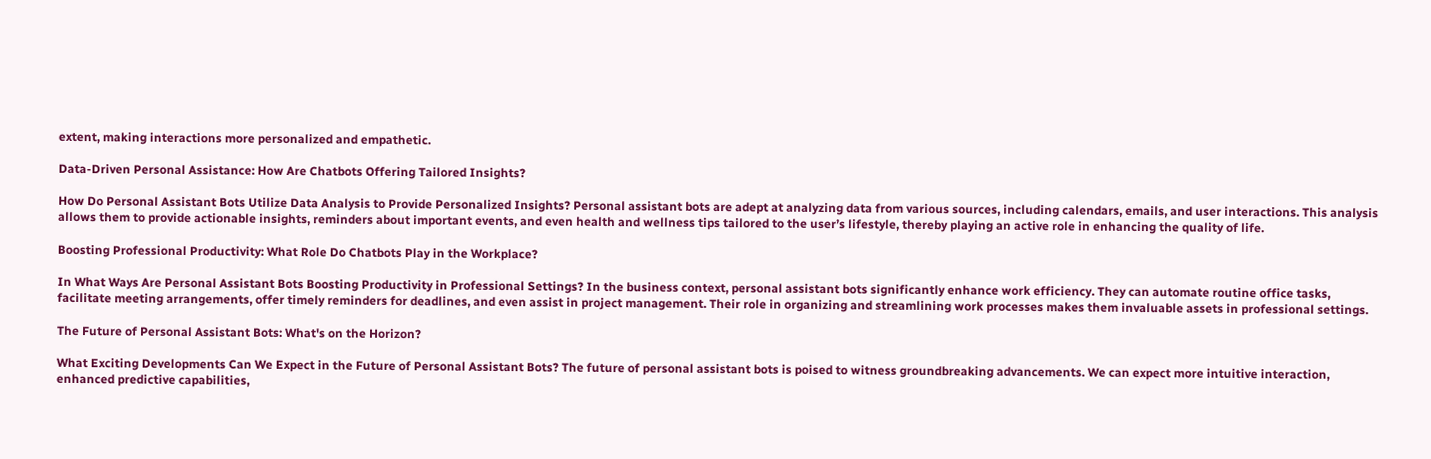extent, making interactions more personalized and empathetic.

Data-Driven Personal Assistance: How Are Chatbots Offering Tailored Insights?

How Do Personal Assistant Bots Utilize Data Analysis to Provide Personalized Insights? Personal assistant bots are adept at analyzing data from various sources, including calendars, emails, and user interactions. This analysis allows them to provide actionable insights, reminders about important events, and even health and wellness tips tailored to the user’s lifestyle, thereby playing an active role in enhancing the quality of life.

Boosting Professional Productivity: What Role Do Chatbots Play in the Workplace?

In What Ways Are Personal Assistant Bots Boosting Productivity in Professional Settings? In the business context, personal assistant bots significantly enhance work efficiency. They can automate routine office tasks, facilitate meeting arrangements, offer timely reminders for deadlines, and even assist in project management. Their role in organizing and streamlining work processes makes them invaluable assets in professional settings.

The Future of Personal Assistant Bots: What's on the Horizon?

What Exciting Developments Can We Expect in the Future of Personal Assistant Bots? The future of personal assistant bots is poised to witness groundbreaking advancements. We can expect more intuitive interaction, enhanced predictive capabilities,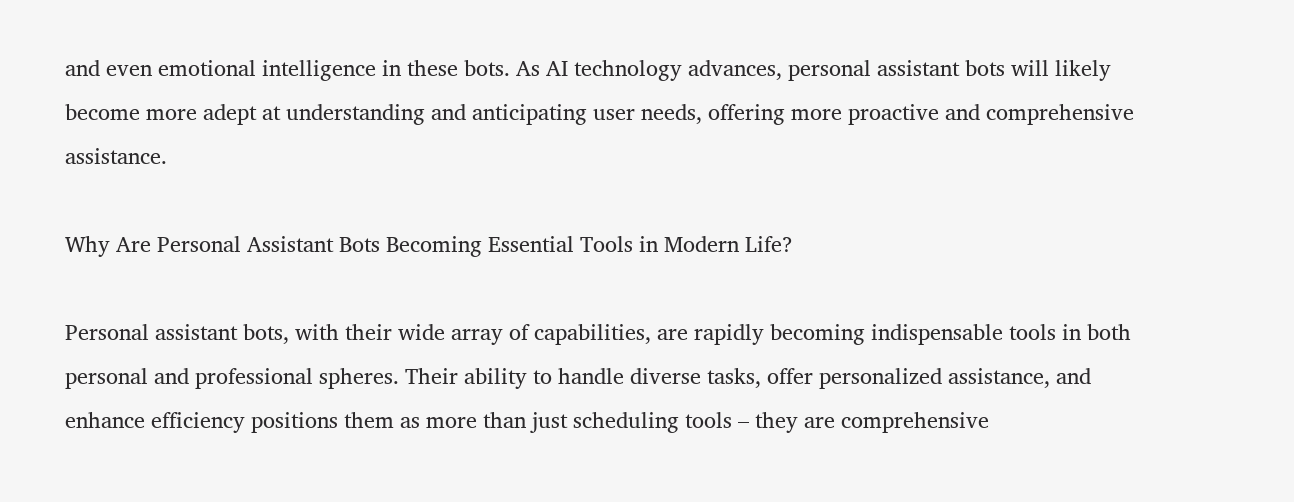and even emotional intelligence in these bots. As AI technology advances, personal assistant bots will likely become more adept at understanding and anticipating user needs, offering more proactive and comprehensive assistance.

Why Are Personal Assistant Bots Becoming Essential Tools in Modern Life?

Personal assistant bots, with their wide array of capabilities, are rapidly becoming indispensable tools in both personal and professional spheres. Their ability to handle diverse tasks, offer personalized assistance, and enhance efficiency positions them as more than just scheduling tools – they are comprehensive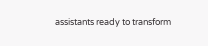assistants ready to transform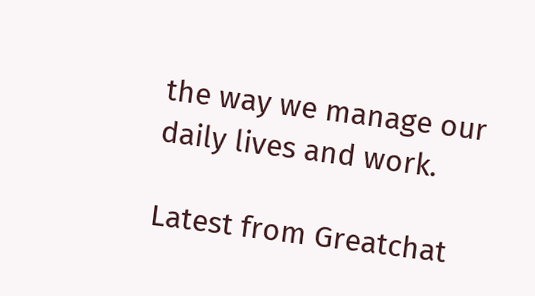the way we manage our daily lives and work.

Latest from Greatchat